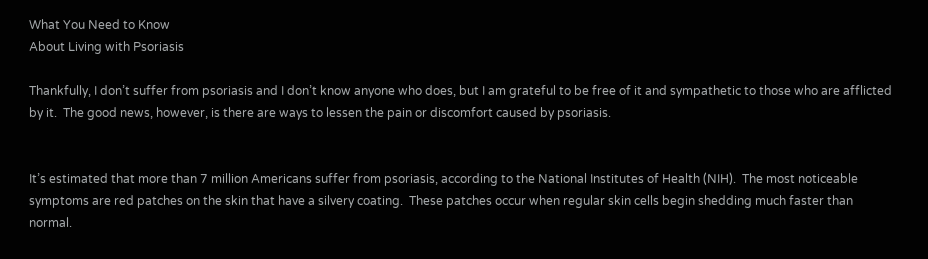What You Need to Know
About Living with Psoriasis

Thankfully, I don’t suffer from psoriasis and I don’t know anyone who does, but I am grateful to be free of it and sympathetic to those who are afflicted by it.  The good news, however, is there are ways to lessen the pain or discomfort caused by psoriasis.


It’s estimated that more than 7 million Americans suffer from psoriasis, according to the National Institutes of Health (NIH).  The most noticeable symptoms are red patches on the skin that have a silvery coating.  These patches occur when regular skin cells begin shedding much faster than normal.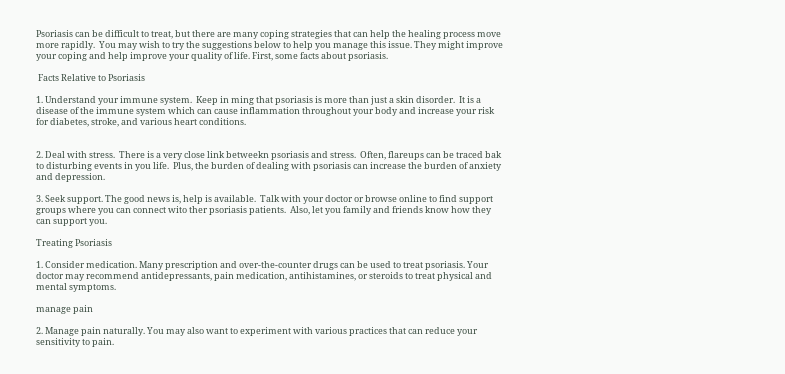Psoriasis can be difficult to treat, but there are many coping strategies that can help the healing process move more rapidly.  You may wish to try the suggestions below to help you manage this issue. They might improve your coping and help improve your quality of life. First, some facts about psoriasis.

 Facts Relative to Psoriasis

1. Understand your immune system.  Keep in ming that psoriasis is more than just a skin disorder.  It is a disease of the immune system which can cause inflammation throughout your body and increase your risk for diabetes, stroke, and various heart conditions.


2. Deal with stress.  There is a very close link betweekn psoriasis and stress.  Often, flareups can be traced bak to disturbing events in you life.  Plus, the burden of dealing with psoriasis can increase the burden of anxiety and depression.

3. Seek support. The good news is, help is available.  Talk with your doctor or browse online to find support groups where you can connect wito ther psoriasis patients.  Also, let you family and friends know how they can support you.

Treating Psoriasis

1. Consider medication. Many prescription and over-the-counter drugs can be used to treat psoriasis. Your doctor may recommend antidepressants, pain medication, antihistamines, or steroids to treat physical and mental symptoms.

manage pain

2. Manage pain naturally. You may also want to experiment with various practices that can reduce your sensitivity to pain.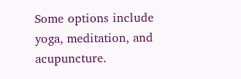Some options include yoga, meditation, and acupuncture.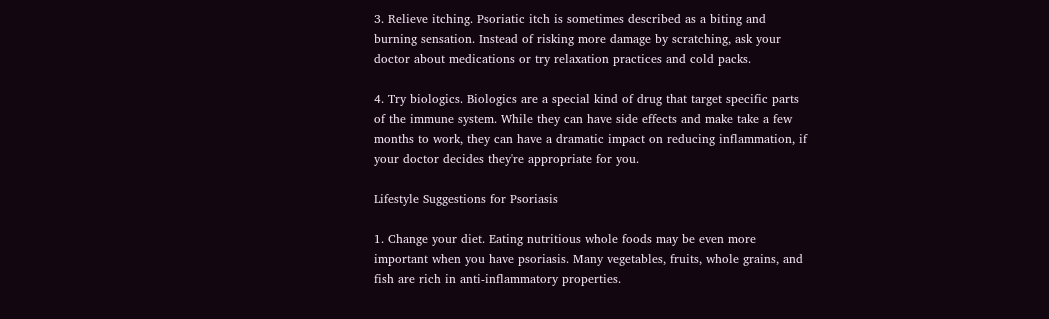3. Relieve itching. Psoriatic itch is sometimes described as a biting and burning sensation. Instead of risking more damage by scratching, ask your doctor about medications or try relaxation practices and cold packs.

4. Try biologics. Biologics are a special kind of drug that target specific parts of the immune system. While they can have side effects and make take a few months to work, they can have a dramatic impact on reducing inflammation, if your doctor decides they're appropriate for you.

Lifestyle Suggestions for Psoriasis

1. Change your diet. Eating nutritious whole foods may be even more important when you have psoriasis. Many vegetables, fruits, whole grains, and fish are rich in anti-inflammatory properties.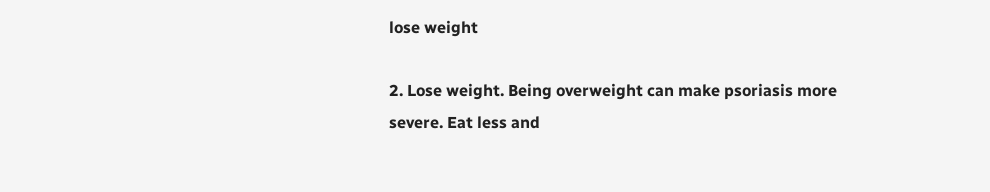lose weight

2. Lose weight. Being overweight can make psoriasis more severe. Eat less and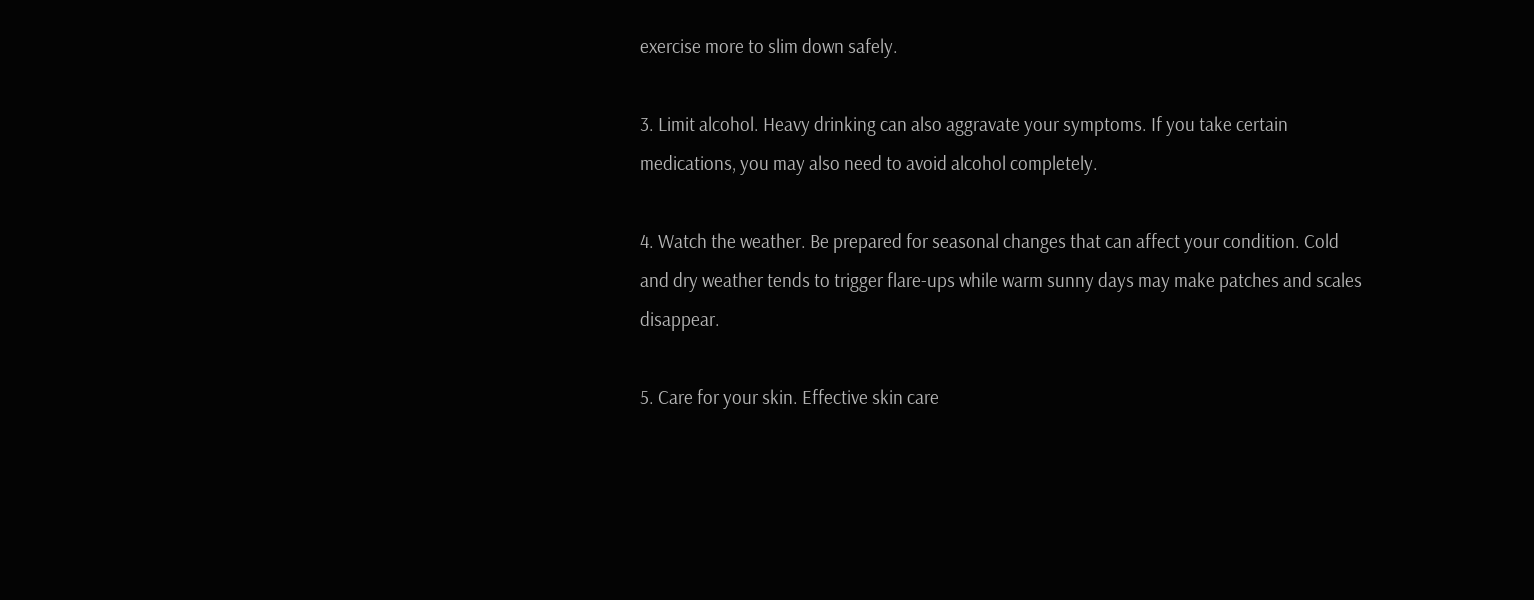exercise more to slim down safely.

3. Limit alcohol. Heavy drinking can also aggravate your symptoms. If you take certain medications, you may also need to avoid alcohol completely.

4. Watch the weather. Be prepared for seasonal changes that can affect your condition. Cold and dry weather tends to trigger flare-ups while warm sunny days may make patches and scales disappear.

5. Care for your skin. Effective skin care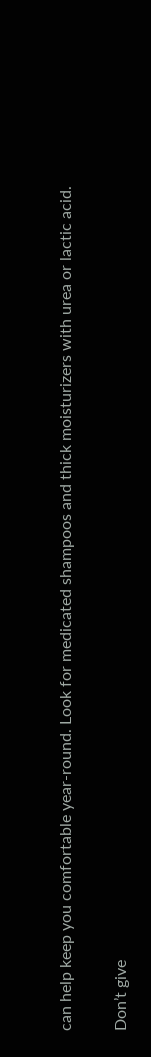can help keep you comfortable year-round. Look for medicated shampoos and thick moisturizers with urea or lactic acid.

Don’t give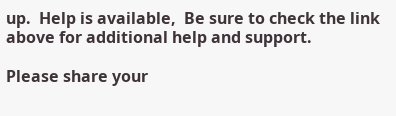up.  Help is available,  Be sure to check the link above for additional help and support.

Please share your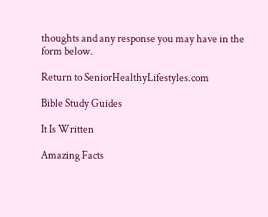thoughts and any response you may have in the form below.

Return to SeniorHealthyLifestyles.com

Bible Study Guides

It Is Written

Amazing Facts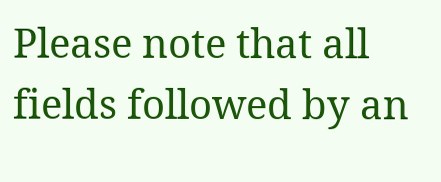Please note that all fields followed by an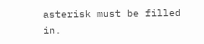asterisk must be filled in.